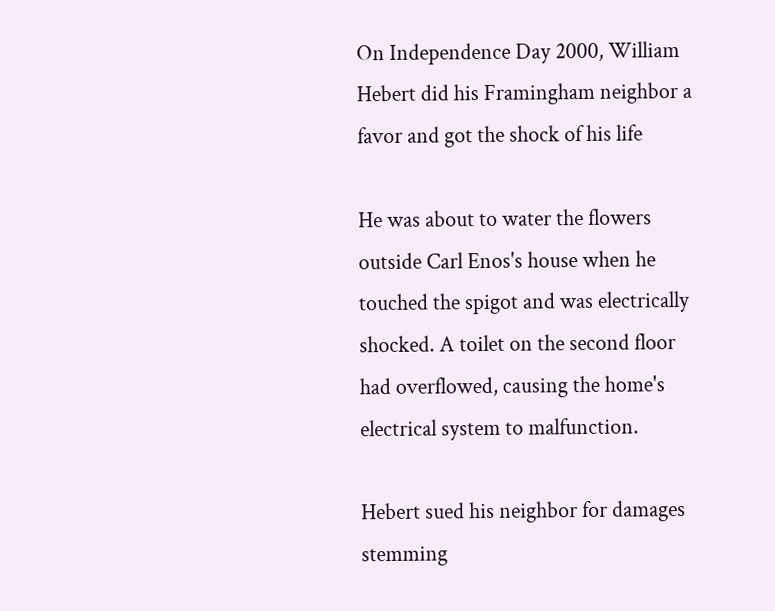On Independence Day 2000, William Hebert did his Framingham neighbor a favor and got the shock of his life

He was about to water the flowers outside Carl Enos's house when he touched the spigot and was electrically shocked. A toilet on the second floor had overflowed, causing the home's electrical system to malfunction.

Hebert sued his neighbor for damages stemming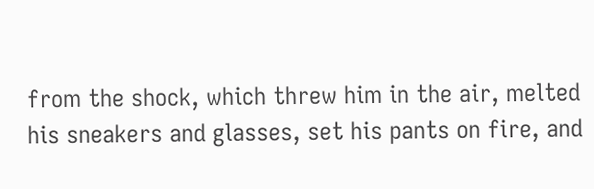from the shock, which threw him in the air, melted his sneakers and glasses, set his pants on fire, and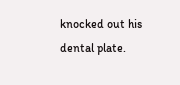knocked out his dental plate.